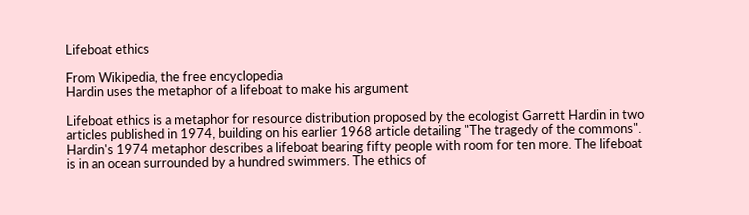Lifeboat ethics

From Wikipedia, the free encyclopedia
Hardin uses the metaphor of a lifeboat to make his argument

Lifeboat ethics is a metaphor for resource distribution proposed by the ecologist Garrett Hardin in two articles published in 1974, building on his earlier 1968 article detailing "The tragedy of the commons". Hardin's 1974 metaphor describes a lifeboat bearing fifty people with room for ten more. The lifeboat is in an ocean surrounded by a hundred swimmers. The ethics of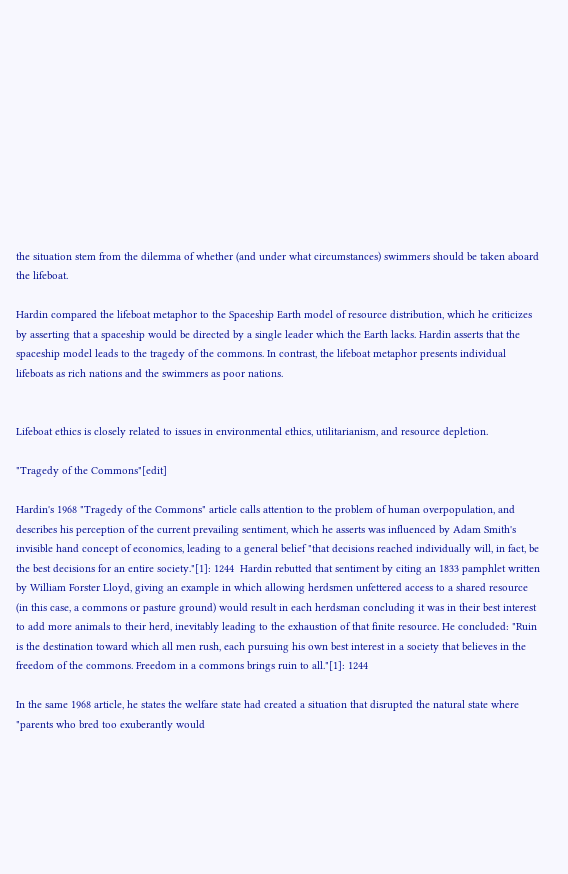the situation stem from the dilemma of whether (and under what circumstances) swimmers should be taken aboard the lifeboat.

Hardin compared the lifeboat metaphor to the Spaceship Earth model of resource distribution, which he criticizes by asserting that a spaceship would be directed by a single leader which the Earth lacks. Hardin asserts that the spaceship model leads to the tragedy of the commons. In contrast, the lifeboat metaphor presents individual lifeboats as rich nations and the swimmers as poor nations.


Lifeboat ethics is closely related to issues in environmental ethics, utilitarianism, and resource depletion.

"Tragedy of the Commons"[edit]

Hardin's 1968 "Tragedy of the Commons" article calls attention to the problem of human overpopulation, and describes his perception of the current prevailing sentiment, which he asserts was influenced by Adam Smith's invisible hand concept of economics, leading to a general belief "that decisions reached individually will, in fact, be the best decisions for an entire society."[1]: 1244  Hardin rebutted that sentiment by citing an 1833 pamphlet written by William Forster Lloyd, giving an example in which allowing herdsmen unfettered access to a shared resource (in this case, a commons or pasture ground) would result in each herdsman concluding it was in their best interest to add more animals to their herd, inevitably leading to the exhaustion of that finite resource. He concluded: "Ruin is the destination toward which all men rush, each pursuing his own best interest in a society that believes in the freedom of the commons. Freedom in a commons brings ruin to all."[1]: 1244

In the same 1968 article, he states the welfare state had created a situation that disrupted the natural state where "parents who bred too exuberantly would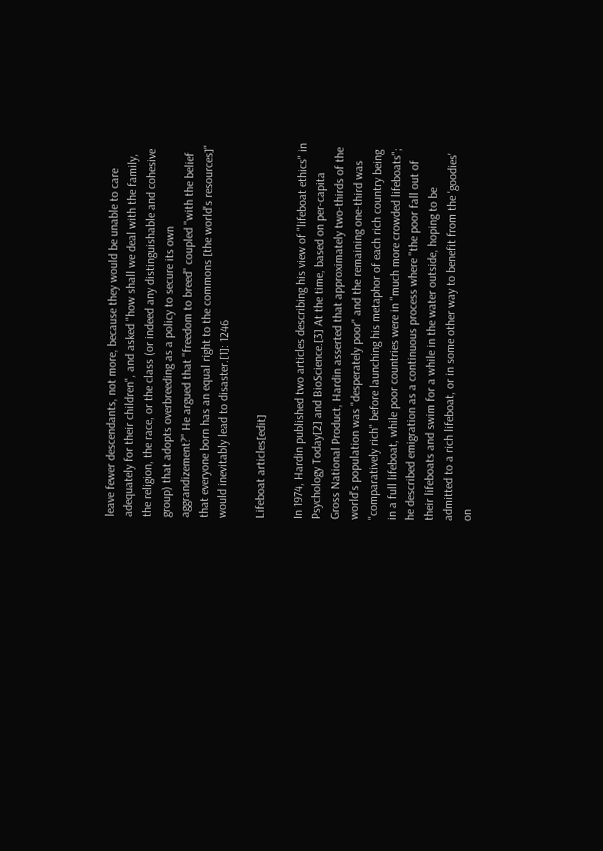leave fewer descendants, not more, because they would be unable to care adequately for their children", and asked "how shall we deal with the family, the religion, the race, or the class (or indeed any distinguishable and cohesive group) that adopts overbreeding as a policy to secure its own aggrandizement?" He argued that "freedom to breed" coupled "with the belief that everyone born has an equal right to the commons [the world's resources]" would inevitably lead to disaster.[1]: 1246

Lifeboat articles[edit]

In 1974, Hardin published two articles describing his view of "lifeboat ethics" in Psychology Today[2] and BioScience.[3] At the time, based on per-capita Gross National Product, Hardin asserted that approximately two-thirds of the world's population was "desperately poor" and the remaining one-third was "comparatively rich" before launching his metaphor of each rich country being in a full lifeboat, while poor countries were in "much more crowded lifeboats"; he described emigration as a continuous process where "the poor fall out of their lifeboats and swim for a while in the water outside, hoping to be admitted to a rich lifeboat, or in some other way to benefit from the 'goodies' on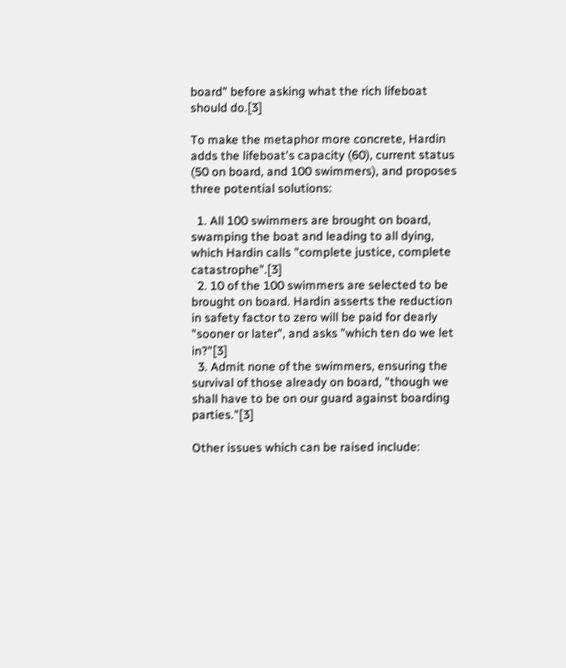board" before asking what the rich lifeboat should do.[3]

To make the metaphor more concrete, Hardin adds the lifeboat's capacity (60), current status (50 on board, and 100 swimmers), and proposes three potential solutions:

  1. All 100 swimmers are brought on board, swamping the boat and leading to all dying, which Hardin calls "complete justice, complete catastrophe".[3]
  2. 10 of the 100 swimmers are selected to be brought on board. Hardin asserts the reduction in safety factor to zero will be paid for dearly "sooner or later", and asks "which ten do we let in?"[3]
  3. Admit none of the swimmers, ensuring the survival of those already on board, "though we shall have to be on our guard against boarding parties."[3]

Other issues which can be raised include: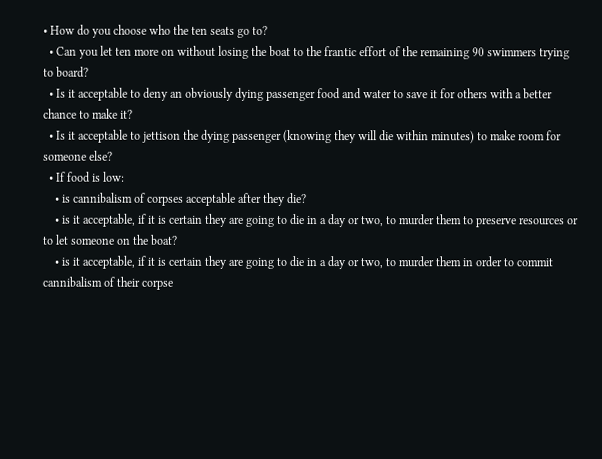• How do you choose who the ten seats go to?
  • Can you let ten more on without losing the boat to the frantic effort of the remaining 90 swimmers trying to board?
  • Is it acceptable to deny an obviously dying passenger food and water to save it for others with a better chance to make it?
  • Is it acceptable to jettison the dying passenger (knowing they will die within minutes) to make room for someone else?
  • If food is low:
    • is cannibalism of corpses acceptable after they die?
    • is it acceptable, if it is certain they are going to die in a day or two, to murder them to preserve resources or to let someone on the boat?
    • is it acceptable, if it is certain they are going to die in a day or two, to murder them in order to commit cannibalism of their corpse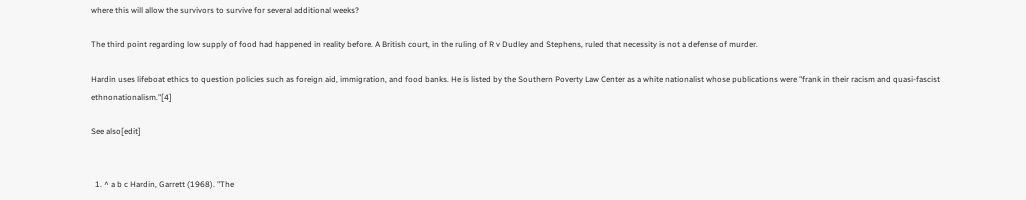where this will allow the survivors to survive for several additional weeks?

The third point regarding low supply of food had happened in reality before. A British court, in the ruling of R v Dudley and Stephens, ruled that necessity is not a defense of murder.

Hardin uses lifeboat ethics to question policies such as foreign aid, immigration, and food banks. He is listed by the Southern Poverty Law Center as a white nationalist whose publications were "frank in their racism and quasi-fascist ethnonationalism."[4]

See also[edit]


  1. ^ a b c Hardin, Garrett (1968). "The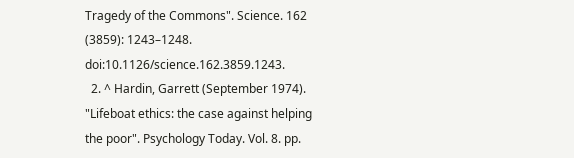Tragedy of the Commons". Science. 162 (3859): 1243–1248. doi:10.1126/science.162.3859.1243.
  2. ^ Hardin, Garrett (September 1974). "Lifeboat ethics: the case against helping the poor". Psychology Today. Vol. 8. pp.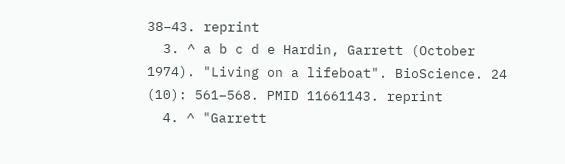38–43. reprint
  3. ^ a b c d e Hardin, Garrett (October 1974). "Living on a lifeboat". BioScience. 24 (10): 561–568. PMID 11661143. reprint
  4. ^ "Garrett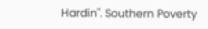Hardin". Southern Poverty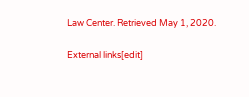Law Center. Retrieved May 1, 2020.

External links[edit]